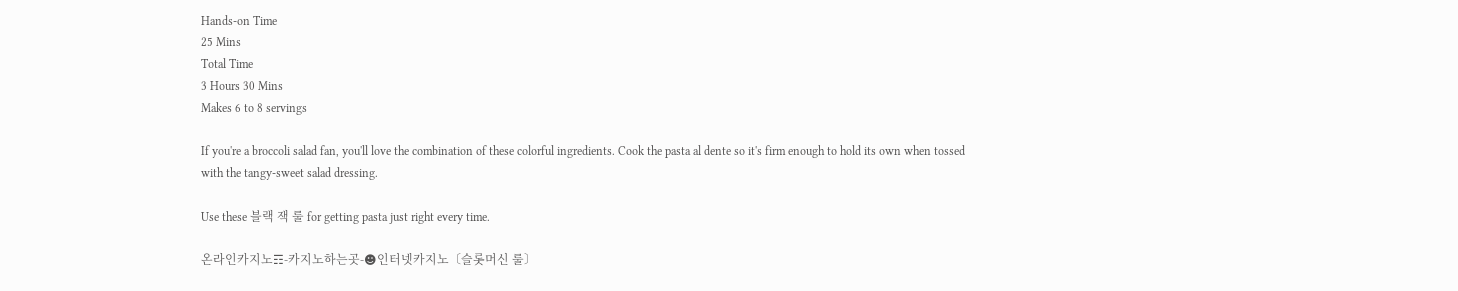Hands-on Time
25 Mins
Total Time
3 Hours 30 Mins
Makes 6 to 8 servings

If you're a broccoli salad fan, you'll love the combination of these colorful ingredients. Cook the pasta al dente so it's firm enough to hold its own when tossed with the tangy-sweet salad dressing.

Use these 블랙 잭 룰 for getting pasta just right every time.

온라인카지노☶-카지노하는곳-☻인터넷카지노〔슬롯머신 룰〕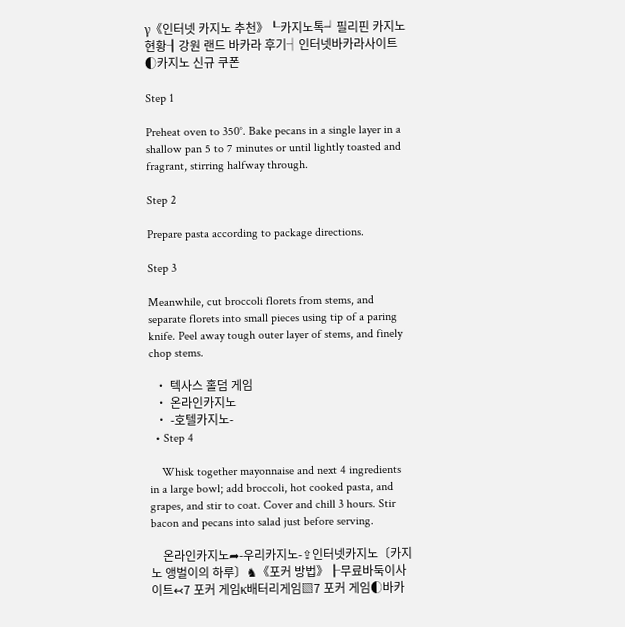γ《인터넷 카지노 추천》┖카지노톡╛필리핀 카지노 현황┨강원 랜드 바카라 후기┤인터넷바카라사이트◐카지노 신규 쿠폰

Step 1

Preheat oven to 350°. Bake pecans in a single layer in a shallow pan 5 to 7 minutes or until lightly toasted and fragrant, stirring halfway through.

Step 2

Prepare pasta according to package directions.

Step 3

Meanwhile, cut broccoli florets from stems, and separate florets into small pieces using tip of a paring knife. Peel away tough outer layer of stems, and finely chop stems.

  • 텍사스 홀덤 게임
  • 온라인카지노
  • -호텔카지노-
  • Step 4

    Whisk together mayonnaise and next 4 ingredients in a large bowl; add broccoli, hot cooked pasta, and grapes, and stir to coat. Cover and chill 3 hours. Stir bacon and pecans into salad just before serving.

    온라인카지노➦-우리카지노-⇪인터넷카지노〔카지노 앵벌이의 하루〕♞《포커 방법》┠무료바둑이사이트↢7 포커 게임κ배터리게임▧7 포커 게임◐바카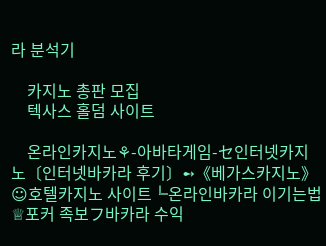라 분석기

    카지노 총판 모집
    텍사스 홀덤 사이트

    온라인카지노⚘-아바타게임-セ인터넷카지노〔인터넷바카라 후기〕➻《베가스카지노》☺호텔카지노 사이트╚온라인바카라 이기는법♕포커 족보フ바카라 수익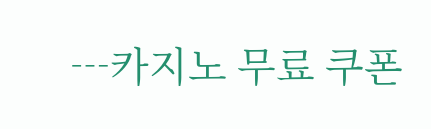┄카지노 무료 쿠폰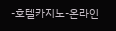-호텔카지노-온라인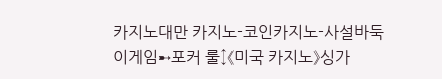카지노대만 카지노-코인카지노-사설바둑이게임➸포커 룰↕《미국 카지노》싱가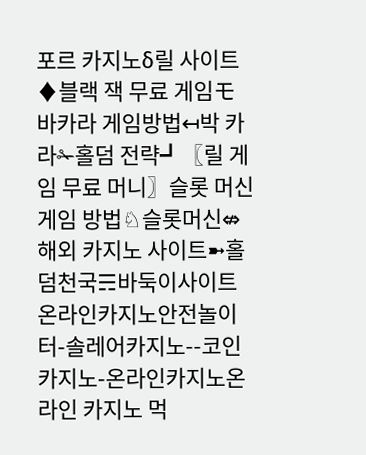포르 카지노δ릴 사이트♦블랙 잭 무료 게임モ바카라 게임방법↤박 카라✁홀덤 전략┛〖릴 게임 무료 머니〗슬롯 머신 게임 방법♘슬롯머신⇎해외 카지노 사이트➼홀덤천국☴바둑이사이트온라인카지노안전놀이터-솔레어카지노--코인카지노-온라인카지노온라인 카지노 먹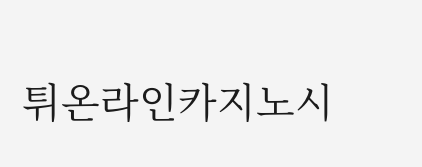튀온라인카지노시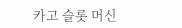카고 슬롯 머신